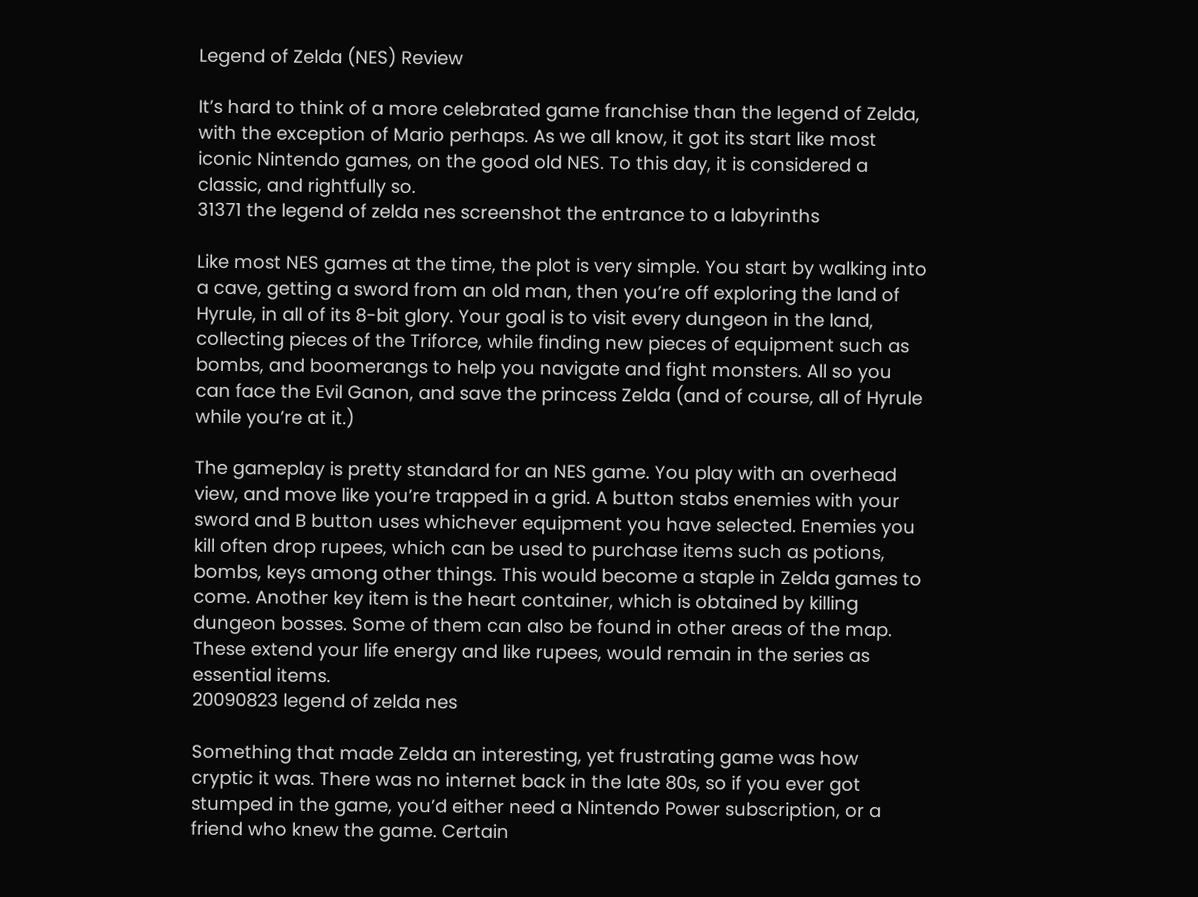Legend of Zelda (NES) Review

It’s hard to think of a more celebrated game franchise than the legend of Zelda, with the exception of Mario perhaps. As we all know, it got its start like most iconic Nintendo games, on the good old NES. To this day, it is considered a classic, and rightfully so.
31371 the legend of zelda nes screenshot the entrance to a labyrinths

Like most NES games at the time, the plot is very simple. You start by walking into a cave, getting a sword from an old man, then you’re off exploring the land of Hyrule, in all of its 8-bit glory. Your goal is to visit every dungeon in the land, collecting pieces of the Triforce, while finding new pieces of equipment such as bombs, and boomerangs to help you navigate and fight monsters. All so you can face the Evil Ganon, and save the princess Zelda (and of course, all of Hyrule while you’re at it.)

The gameplay is pretty standard for an NES game. You play with an overhead view, and move like you’re trapped in a grid. A button stabs enemies with your sword and B button uses whichever equipment you have selected. Enemies you kill often drop rupees, which can be used to purchase items such as potions, bombs, keys among other things. This would become a staple in Zelda games to come. Another key item is the heart container, which is obtained by killing dungeon bosses. Some of them can also be found in other areas of the map. These extend your life energy and like rupees, would remain in the series as essential items.
20090823 legend of zelda nes

Something that made Zelda an interesting, yet frustrating game was how cryptic it was. There was no internet back in the late 80s, so if you ever got stumped in the game, you’d either need a Nintendo Power subscription, or a friend who knew the game. Certain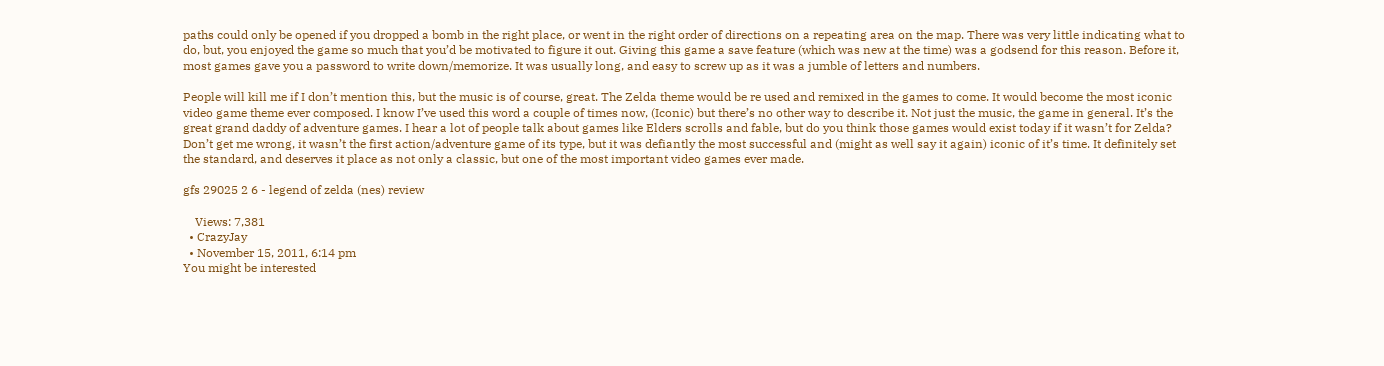paths could only be opened if you dropped a bomb in the right place, or went in the right order of directions on a repeating area on the map. There was very little indicating what to do, but, you enjoyed the game so much that you’d be motivated to figure it out. Giving this game a save feature (which was new at the time) was a godsend for this reason. Before it, most games gave you a password to write down/memorize. It was usually long, and easy to screw up as it was a jumble of letters and numbers.

People will kill me if I don’t mention this, but the music is of course, great. The Zelda theme would be re used and remixed in the games to come. It would become the most iconic video game theme ever composed. I know I’ve used this word a couple of times now, (Iconic) but there’s no other way to describe it. Not just the music, the game in general. It’s the great grand daddy of adventure games. I hear a lot of people talk about games like Elders scrolls and fable, but do you think those games would exist today if it wasn’t for Zelda? Don’t get me wrong, it wasn’t the first action/adventure game of its type, but it was defiantly the most successful and (might as well say it again) iconic of it’s time. It definitely set the standard, and deserves it place as not only a classic, but one of the most important video games ever made.

gfs 29025 2 6 - legend of zelda (nes) review

    Views: 7,381
  • CrazyJay
  • November 15, 2011, 6:14 pm
You might be interested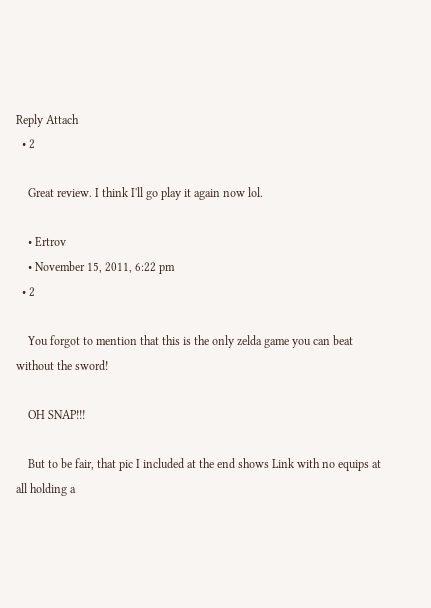Reply Attach
  • 2

    Great review. I think I'll go play it again now lol.

    • Ertrov
    • November 15, 2011, 6:22 pm
  • 2

    You forgot to mention that this is the only zelda game you can beat without the sword!

    OH SNAP!!!

    But to be fair, that pic I included at the end shows Link with no equips at all holding a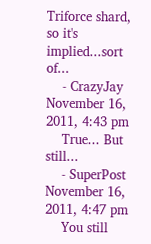Triforce shard, so it's implied...sort of...
    - CrazyJay November 16, 2011, 4:43 pm
    True... But still...
    - SuperPost November 16, 2011, 4:47 pm
    You still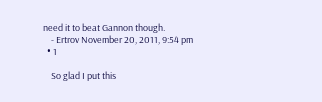need it to beat Gannon though.
    - Ertrov November 20, 2011, 9:54 pm
  • 1

    So glad I put this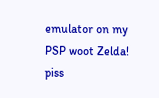emulator on my PSP woot Zelda! piss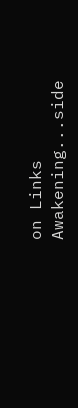on Links Awakening...side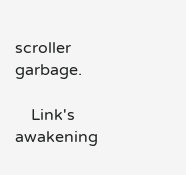scroller garbage.

    Link's awakening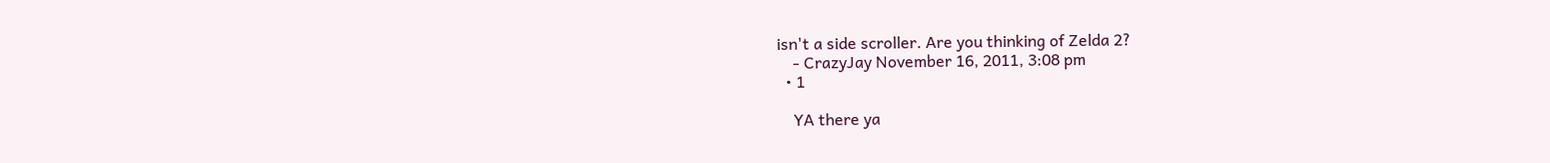isn't a side scroller. Are you thinking of Zelda 2?
    - CrazyJay November 16, 2011, 3:08 pm
  • 1

    YA there ya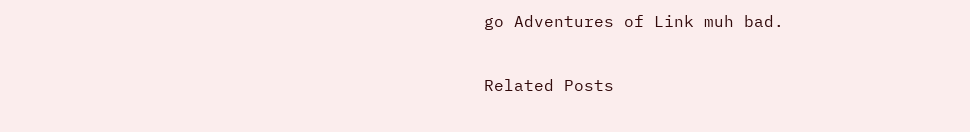go Adventures of Link muh bad.

Related Posts